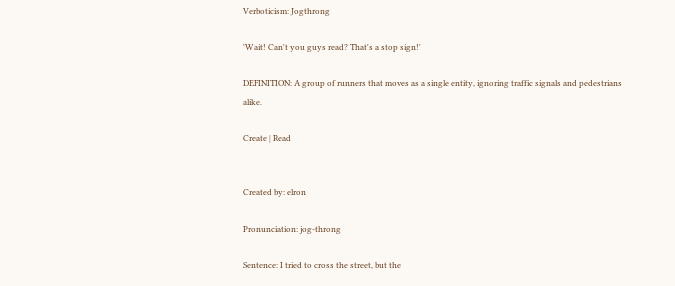Verboticism: Jogthrong

'Wait! Can't you guys read? That's a stop sign!'

DEFINITION: A group of runners that moves as a single entity, ignoring traffic signals and pedestrians alike.

Create | Read


Created by: elron

Pronunciation: jog-throng

Sentence: I tried to cross the street, but the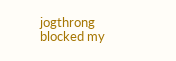jogthrong blocked my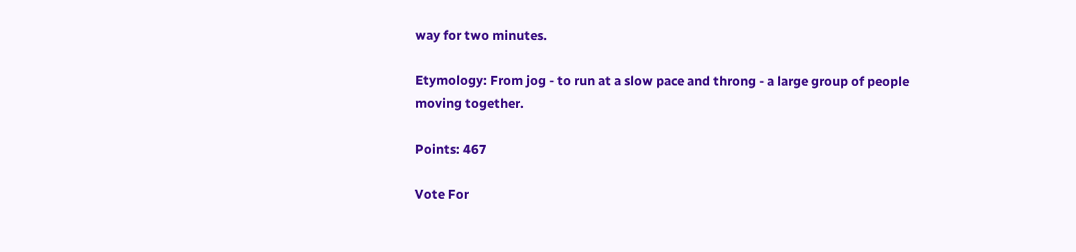way for two minutes.

Etymology: From jog - to run at a slow pace and throng - a large group of people moving together.

Points: 467

Vote For